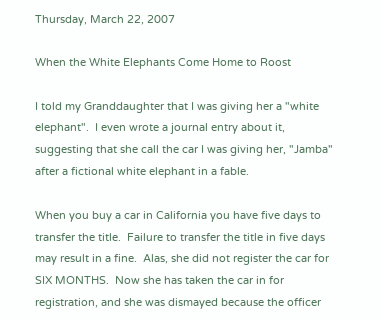Thursday, March 22, 2007

When the White Elephants Come Home to Roost

I told my Granddaughter that I was giving her a "white elephant".  I even wrote a journal entry about it, suggesting that she call the car I was giving her, "Jamba" after a fictional white elephant in a fable.

When you buy a car in California you have five days to transfer the title.  Failure to transfer the title in five days may result in a fine.  Alas, she did not register the car for SIX MONTHS.  Now she has taken the car in for registration, and she was dismayed because the officer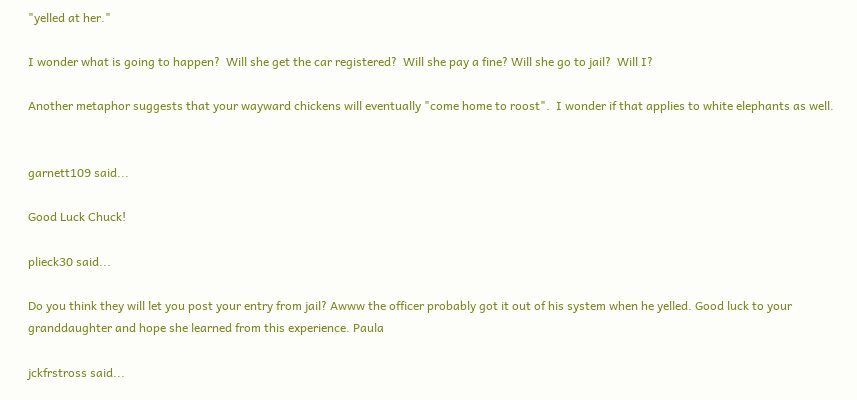"yelled at her."

I wonder what is going to happen?  Will she get the car registered?  Will she pay a fine? Will she go to jail?  Will I?

Another metaphor suggests that your wayward chickens will eventually "come home to roost".  I wonder if that applies to white elephants as well.


garnett109 said...

Good Luck Chuck!

plieck30 said...

Do you think they will let you post your entry from jail? Awww the officer probably got it out of his system when he yelled. Good luck to your granddaughter and hope she learned from this experience. Paula

jckfrstross said...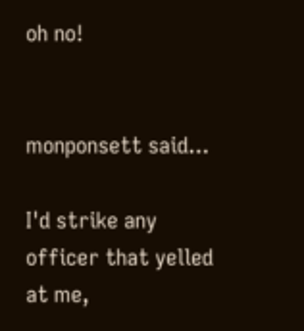oh no!


monponsett said...

I'd strike any officer that yelled at me,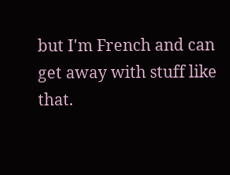but I'm French and can get away with stuff like that.